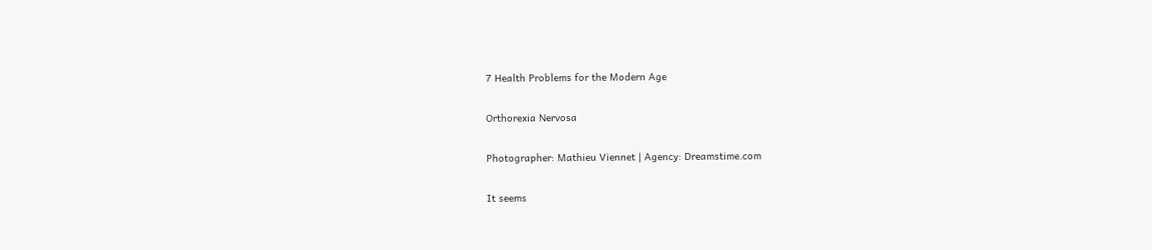7 Health Problems for the Modern Age

Orthorexia Nervosa

Photographer: Mathieu Viennet | Agency: Dreamstime.com

It seems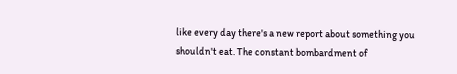like every day there's a new report about something you shouldn't eat. The constant bombardment of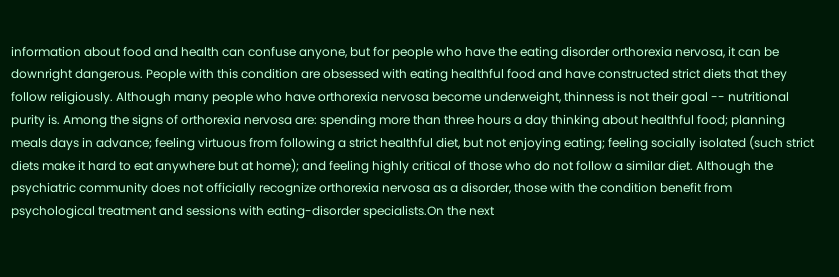information about food and health can confuse anyone, but for people who have the eating disorder orthorexia nervosa, it can be downright dangerous. People with this condition are obsessed with eating healthful food and have constructed strict diets that they follow religiously. Although many people who have orthorexia nervosa become underweight, thinness is not their goal -- nutritional purity is. Among the signs of orthorexia nervosa are: spending more than three hours a day thinking about healthful food; planning meals days in advance; feeling virtuous from following a strict healthful diet, but not enjoying eating; feeling socially isolated (such strict diets make it hard to eat anywhere but at home); and feeling highly critical of those who do not follow a similar diet. Although the psychiatric community does not officially recognize orthorexia nervosa as a disorder, those with the condition benefit from psychological treatment and sessions with eating-disorder specialists.On the next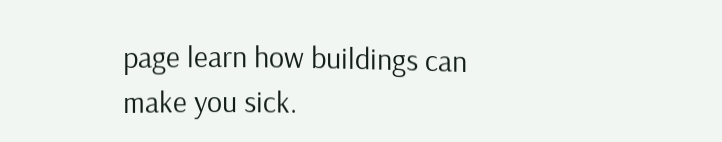page learn how buildings can make you sick.